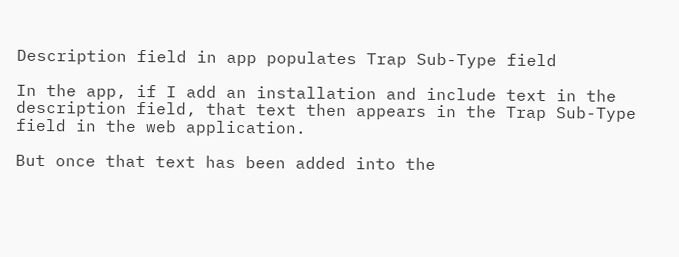Description field in app populates Trap Sub-Type field

In the app, if I add an installation and include text in the description field, that text then appears in the Trap Sub-Type field in the web application.

But once that text has been added into the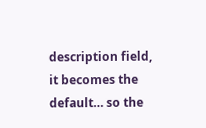description field, it becomes the default… so the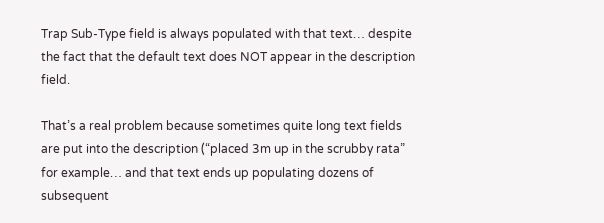Trap Sub-Type field is always populated with that text… despite the fact that the default text does NOT appear in the description field.

That’s a real problem because sometimes quite long text fields are put into the description (“placed 3m up in the scrubby rata” for example… and that text ends up populating dozens of subsequent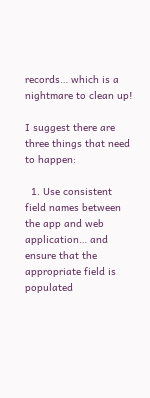records… which is a nightmare to clean up!

I suggest there are three things that need to happen:

  1. Use consistent field names between the app and web application… and ensure that the appropriate field is populated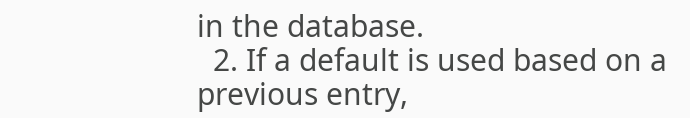in the database.
  2. If a default is used based on a previous entry,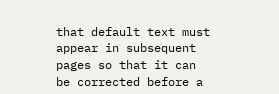that default text must appear in subsequent pages so that it can be corrected before a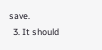save.
  3. It should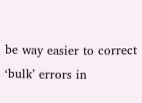be way easier to correct ‘bulk’ errors in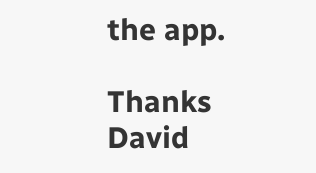the app.

Thanks David